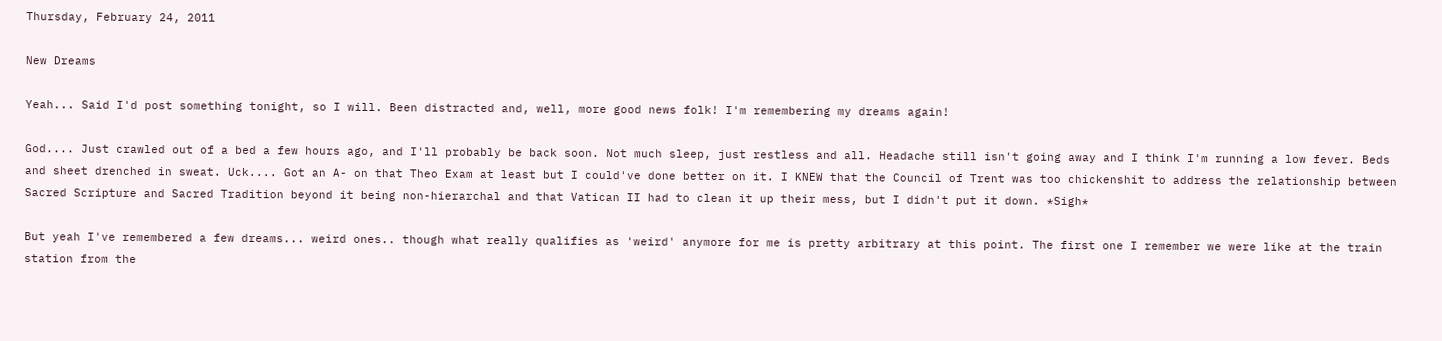Thursday, February 24, 2011

New Dreams

Yeah... Said I'd post something tonight, so I will. Been distracted and, well, more good news folk! I'm remembering my dreams again!

God.... Just crawled out of a bed a few hours ago, and I'll probably be back soon. Not much sleep, just restless and all. Headache still isn't going away and I think I'm running a low fever. Beds and sheet drenched in sweat. Uck.... Got an A- on that Theo Exam at least but I could've done better on it. I KNEW that the Council of Trent was too chickenshit to address the relationship between Sacred Scripture and Sacred Tradition beyond it being non-hierarchal and that Vatican II had to clean it up their mess, but I didn't put it down. *Sigh*

But yeah I've remembered a few dreams... weird ones.. though what really qualifies as 'weird' anymore for me is pretty arbitrary at this point. The first one I remember we were like at the train station from the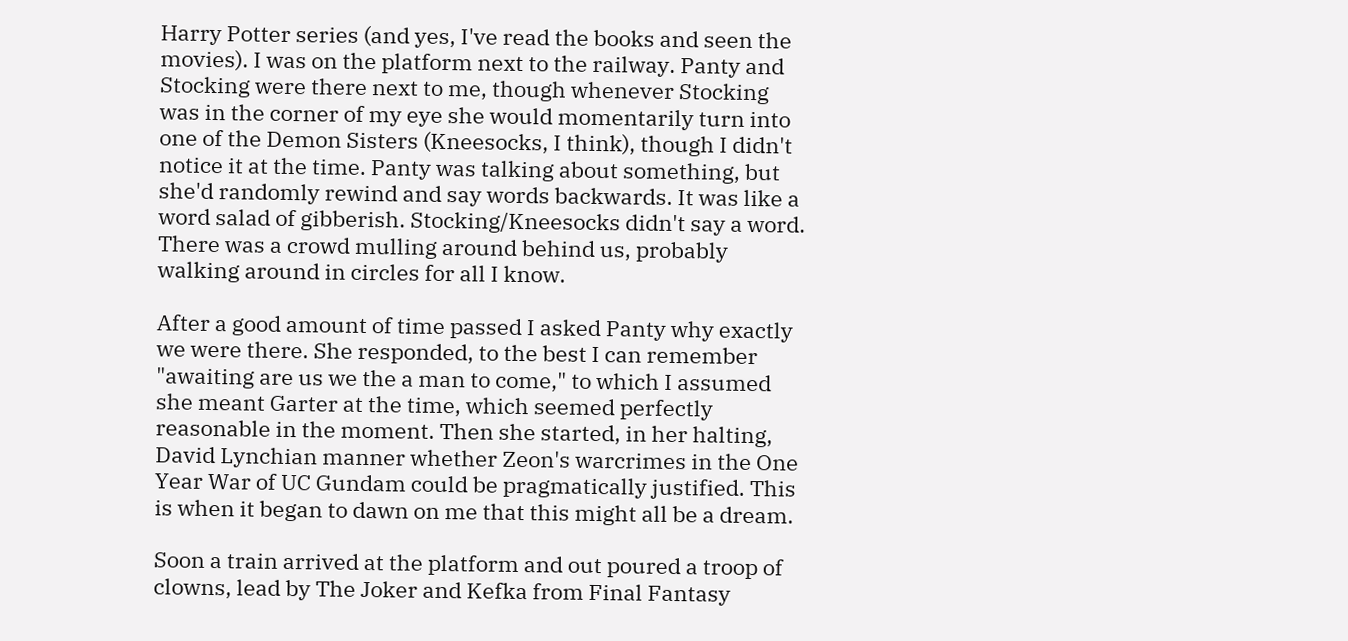Harry Potter series (and yes, I've read the books and seen the movies). I was on the platform next to the railway. Panty and Stocking were there next to me, though whenever Stocking was in the corner of my eye she would momentarily turn into one of the Demon Sisters (Kneesocks, I think), though I didn't notice it at the time. Panty was talking about something, but she'd randomly rewind and say words backwards. It was like a word salad of gibberish. Stocking/Kneesocks didn't say a word. There was a crowd mulling around behind us, probably walking around in circles for all I know.

After a good amount of time passed I asked Panty why exactly we were there. She responded, to the best I can remember  "awaiting are us we the a man to come," to which I assumed she meant Garter at the time, which seemed perfectly reasonable in the moment. Then she started, in her halting, David Lynchian manner whether Zeon's warcrimes in the One Year War of UC Gundam could be pragmatically justified. This is when it began to dawn on me that this might all be a dream.

Soon a train arrived at the platform and out poured a troop of clowns, lead by The Joker and Kefka from Final Fantasy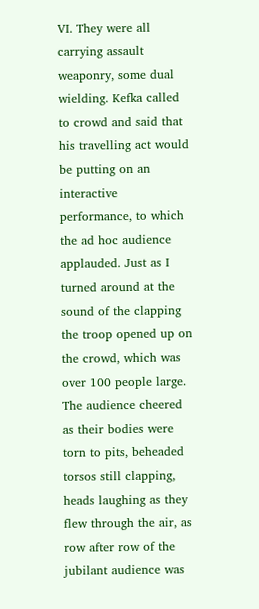VI. They were all carrying assault weaponry, some dual wielding. Kefka called to crowd and said that his travelling act would be putting on an interactive performance, to which the ad hoc audience applauded. Just as I turned around at the sound of the clapping the troop opened up on the crowd, which was over 100 people large. The audience cheered as their bodies were torn to pits, beheaded torsos still clapping, heads laughing as they flew through the air, as row after row of the jubilant audience was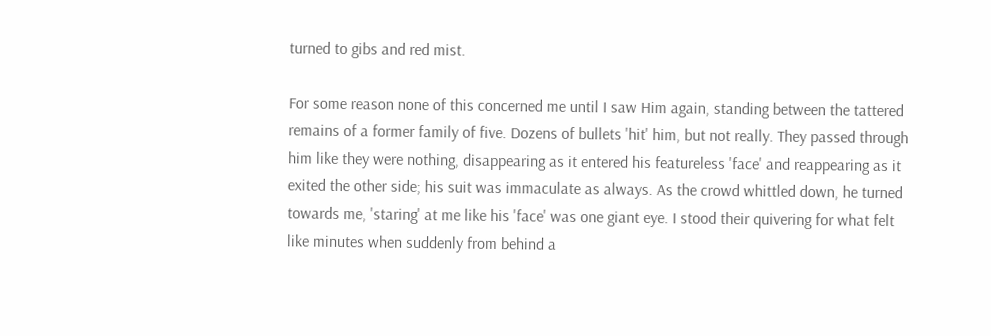turned to gibs and red mist.

For some reason none of this concerned me until I saw Him again, standing between the tattered remains of a former family of five. Dozens of bullets 'hit' him, but not really. They passed through him like they were nothing, disappearing as it entered his featureless 'face' and reappearing as it exited the other side; his suit was immaculate as always. As the crowd whittled down, he turned towards me, 'staring' at me like his 'face' was one giant eye. I stood their quivering for what felt like minutes when suddenly from behind a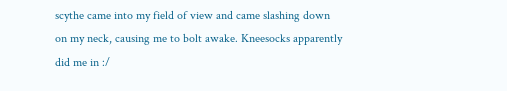scythe came into my field of view and came slashing down on my neck, causing me to bolt awake. Kneesocks apparently did me in :/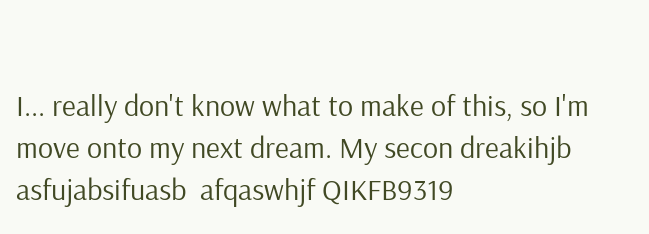I... really don't know what to make of this, so I'm move onto my next dream. My secon dreakihjb asfujabsifuasb  afqaswhjf QIKFB9319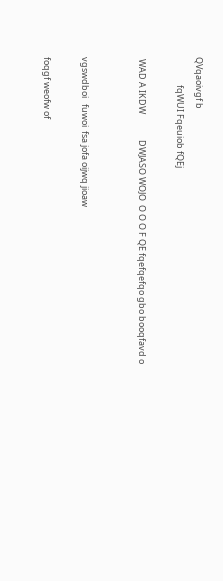QVqaoivgf b
              fqWUI Fqeuiob fQEj

 WAD A IKDW             DWJASO WOJO  O O O F QE fqefqefqo gbo booqfavd o


vgswdboi   fuwoi  fsa jofa oijwq jioaw

foqgf weofw of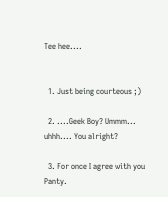Tee hee....


  1. Just being courteous ;)

  2. ....Geek Boy? Ummm... uhhh.... You alright?

  3. For once I agree with you Panty.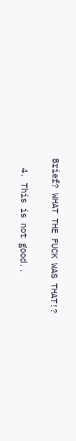Brief? WHAT THE FUCK WAS THAT!?

  4. This is not good..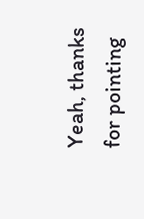Yeah, thanks for pointing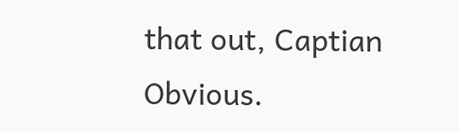that out, Captian Obvious.